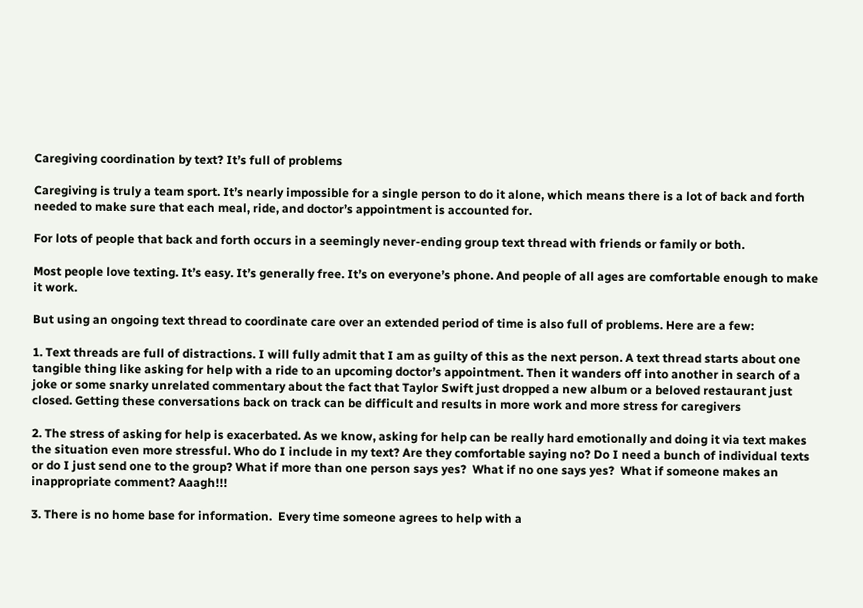Caregiving coordination by text? It’s full of problems

Caregiving is truly a team sport. It’s nearly impossible for a single person to do it alone, which means there is a lot of back and forth needed to make sure that each meal, ride, and doctor’s appointment is accounted for.

For lots of people that back and forth occurs in a seemingly never-ending group text thread with friends or family or both.

Most people love texting. It’s easy. It’s generally free. It’s on everyone’s phone. And people of all ages are comfortable enough to make it work.

But using an ongoing text thread to coordinate care over an extended period of time is also full of problems. Here are a few:

1. Text threads are full of distractions. I will fully admit that I am as guilty of this as the next person. A text thread starts about one tangible thing like asking for help with a ride to an upcoming doctor’s appointment. Then it wanders off into another in search of a joke or some snarky unrelated commentary about the fact that Taylor Swift just dropped a new album or a beloved restaurant just closed. Getting these conversations back on track can be difficult and results in more work and more stress for caregivers

2. The stress of asking for help is exacerbated. As we know, asking for help can be really hard emotionally and doing it via text makes the situation even more stressful. Who do I include in my text? Are they comfortable saying no? Do I need a bunch of individual texts or do I just send one to the group? What if more than one person says yes?  What if no one says yes?  What if someone makes an inappropriate comment? Aaagh!!!

3. There is no home base for information.  Every time someone agrees to help with a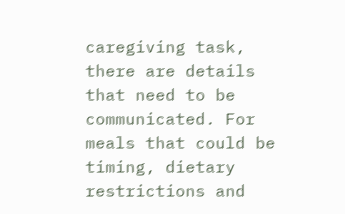caregiving task, there are details that need to be communicated. For meals that could be timing, dietary restrictions and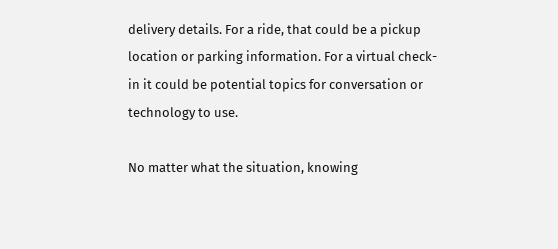delivery details. For a ride, that could be a pickup location or parking information. For a virtual check-in it could be potential topics for conversation or technology to use.

No matter what the situation, knowing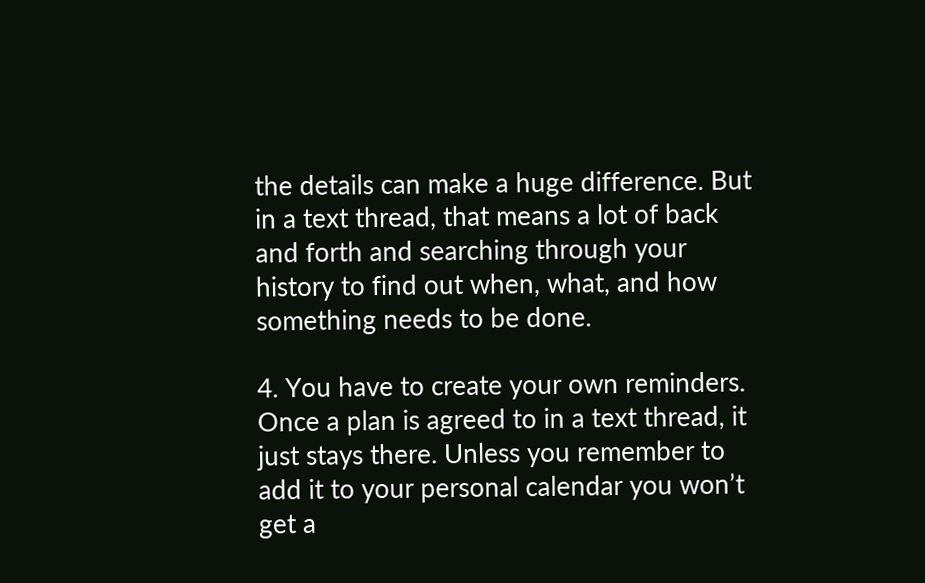the details can make a huge difference. But in a text thread, that means a lot of back and forth and searching through your history to find out when, what, and how something needs to be done.

4. You have to create your own reminders. Once a plan is agreed to in a text thread, it just stays there. Unless you remember to add it to your personal calendar you won’t get a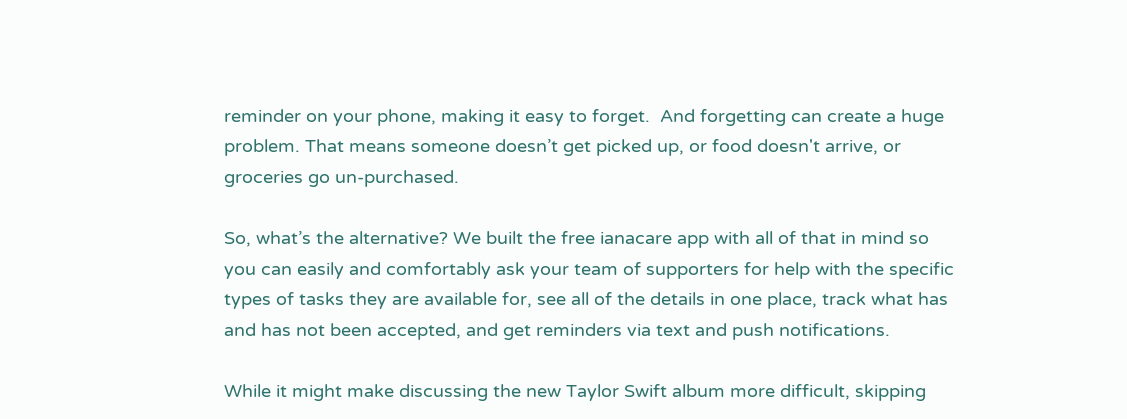reminder on your phone, making it easy to forget.  And forgetting can create a huge problem. That means someone doesn’t get picked up, or food doesn't arrive, or groceries go un-purchased.

So, what’s the alternative? We built the free ianacare app with all of that in mind so you can easily and comfortably ask your team of supporters for help with the specific types of tasks they are available for, see all of the details in one place, track what has and has not been accepted, and get reminders via text and push notifications.

While it might make discussing the new Taylor Swift album more difficult, skipping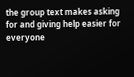the group text makes asking for and giving help easier for everyone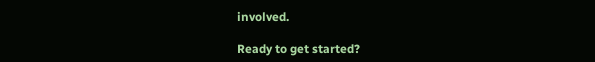involved.

Ready to get started?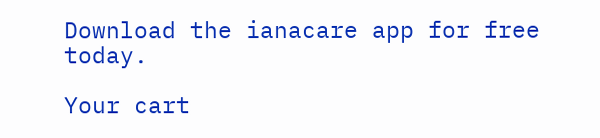Download the ianacare app for free today.

Your cart